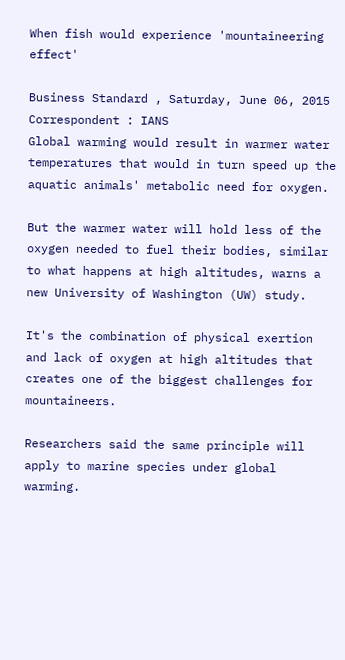When fish would experience 'mountaineering effect'

Business Standard , Saturday, June 06, 2015
Correspondent : IANS
Global warming would result in warmer water temperatures that would in turn speed up the aquatic animals' metabolic need for oxygen.

But the warmer water will hold less of the oxygen needed to fuel their bodies, similar to what happens at high altitudes, warns a new University of Washington (UW) study.

It's the combination of physical exertion and lack of oxygen at high altitudes that creates one of the biggest challenges for mountaineers.

Researchers said the same principle will apply to marine species under global warming.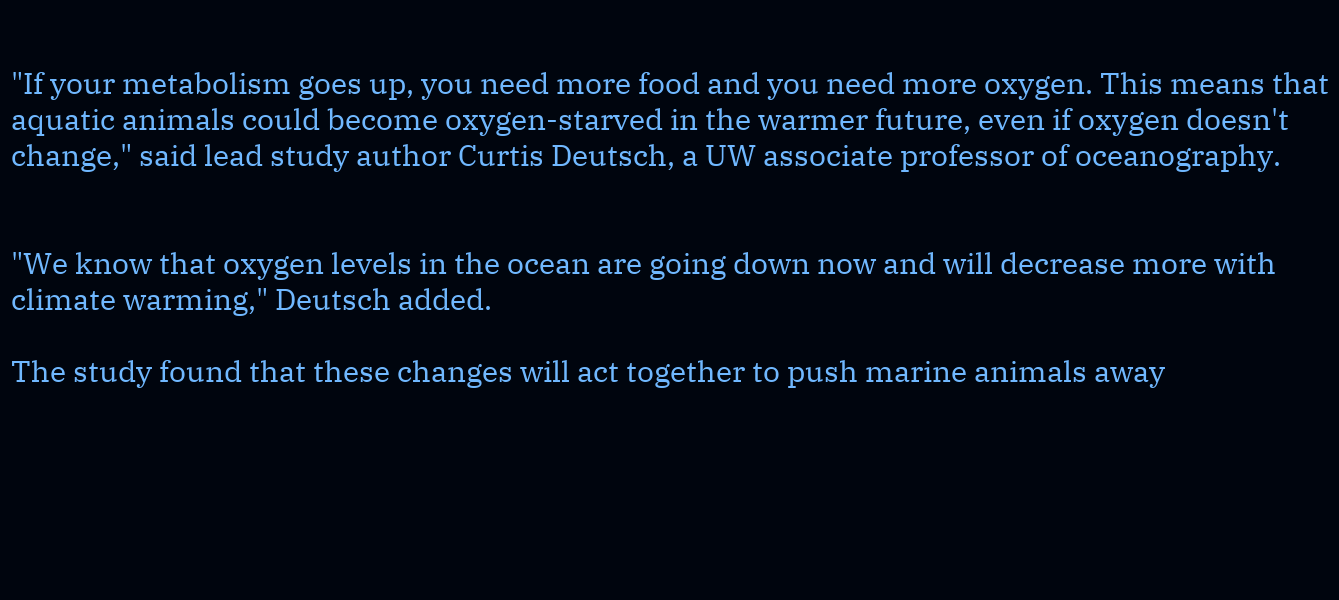"If your metabolism goes up, you need more food and you need more oxygen. This means that aquatic animals could become oxygen-starved in the warmer future, even if oxygen doesn't change," said lead study author Curtis Deutsch, a UW associate professor of oceanography.


"We know that oxygen levels in the ocean are going down now and will decrease more with climate warming," Deutsch added.

The study found that these changes will act together to push marine animals away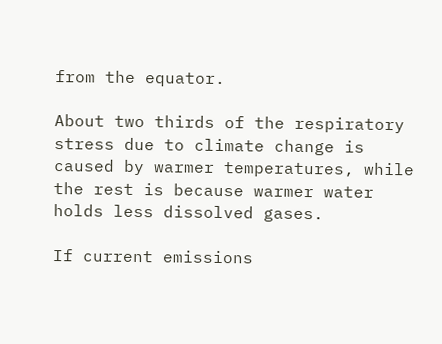from the equator.

About two thirds of the respiratory stress due to climate change is caused by warmer temperatures, while the rest is because warmer water holds less dissolved gases.

If current emissions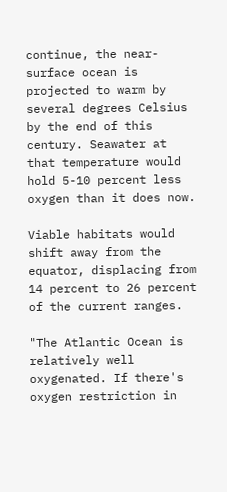continue, the near-surface ocean is projected to warm by several degrees Celsius by the end of this century. Seawater at that temperature would hold 5-10 percent less oxygen than it does now.

Viable habitats would shift away from the equator, displacing from 14 percent to 26 percent of the current ranges.

"The Atlantic Ocean is relatively well oxygenated. If there's oxygen restriction in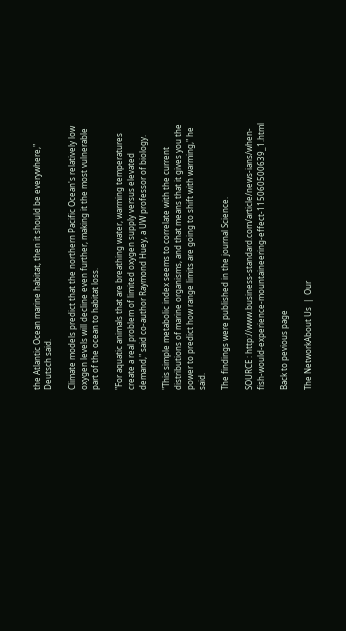the Atlantic Ocean marine habitat, then it should be everywhere," Deutsch said.

Climate models predict that the northern Pacific Ocean's relatively low oxygen levels will decline even further, making it the most vulnerable part of the ocean to habitat loss.

"For aquatic animals that are breathing water, warming temperatures create a real problem of limited oxygen supply versus elevated demand," said co-author Raymond Huey, a UW professor of biology.

"This simple metabolic index seems to correlate with the current distributions of marine organisms, and that means that it gives you the power to predict how range limits are going to shift with warming," he said.

The findings were published in the journal Science.

SOURCE : http://www.business-standard.com/article/news-ians/when-fish-would-experience-mountaineering-effect-115060500639_1.html

Back to pevious page

The NetworkAbout Us  |  Our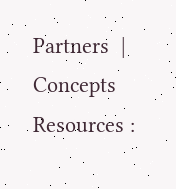Partners  |  Concepts
Resources :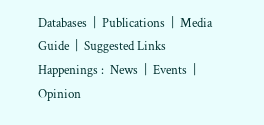Databases  |  Publications  |  Media Guide  |  Suggested Links
Happenings :  News  |  Events  |  Opinion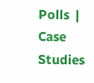Polls  |  Case Studies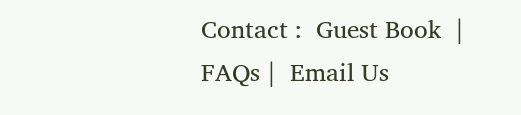Contact :  Guest Book  |  FAQs |  Email Us